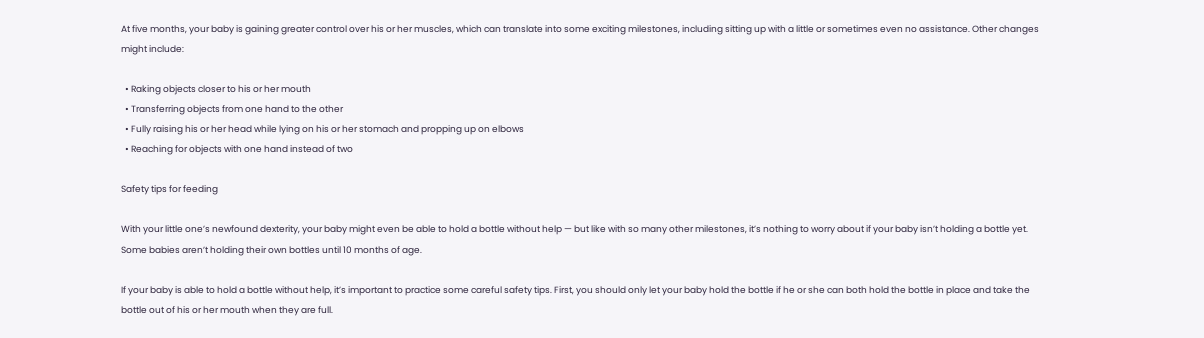At five months, your baby is gaining greater control over his or her muscles, which can translate into some exciting milestones, including sitting up with a little or sometimes even no assistance. Other changes might include:

  • Raking objects closer to his or her mouth
  • Transferring objects from one hand to the other
  • Fully raising his or her head while lying on his or her stomach and propping up on elbows
  • Reaching for objects with one hand instead of two

Safety tips for feeding

With your little one’s newfound dexterity, your baby might even be able to hold a bottle without help — but like with so many other milestones, it’s nothing to worry about if your baby isn’t holding a bottle yet. Some babies aren’t holding their own bottles until 10 months of age.

If your baby is able to hold a bottle without help, it’s important to practice some careful safety tips. First, you should only let your baby hold the bottle if he or she can both hold the bottle in place and take the bottle out of his or her mouth when they are full.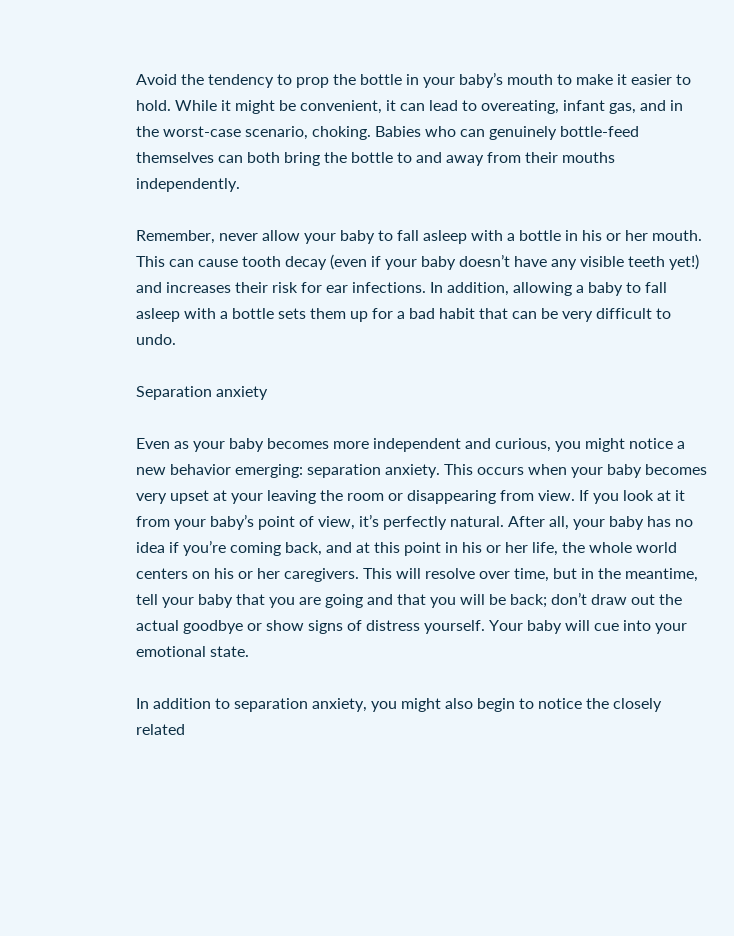Avoid the tendency to prop the bottle in your baby’s mouth to make it easier to hold. While it might be convenient, it can lead to overeating, infant gas, and in the worst-case scenario, choking. Babies who can genuinely bottle-feed themselves can both bring the bottle to and away from their mouths independently.

Remember, never allow your baby to fall asleep with a bottle in his or her mouth. This can cause tooth decay (even if your baby doesn’t have any visible teeth yet!) and increases their risk for ear infections. In addition, allowing a baby to fall asleep with a bottle sets them up for a bad habit that can be very difficult to undo.

Separation anxiety

Even as your baby becomes more independent and curious, you might notice a new behavior emerging: separation anxiety. This occurs when your baby becomes very upset at your leaving the room or disappearing from view. If you look at it from your baby’s point of view, it’s perfectly natural. After all, your baby has no idea if you’re coming back, and at this point in his or her life, the whole world centers on his or her caregivers. This will resolve over time, but in the meantime, tell your baby that you are going and that you will be back; don’t draw out the actual goodbye or show signs of distress yourself. Your baby will cue into your emotional state.

In addition to separation anxiety, you might also begin to notice the closely related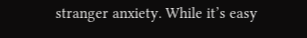stranger anxiety. While it’s easy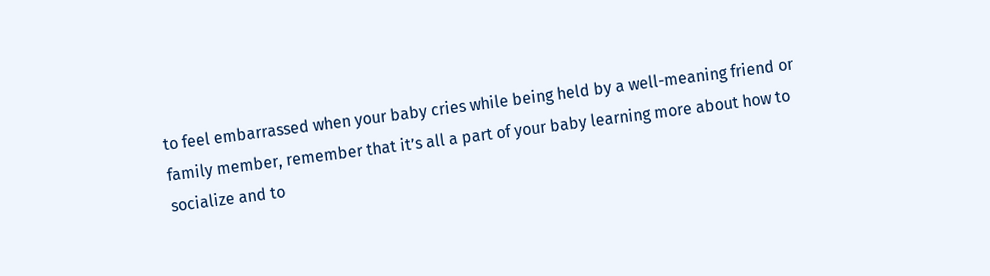to feel embarrassed when your baby cries while being held by a well-meaning friend or family member, remember that it’s all a part of your baby learning more about how to socialize and to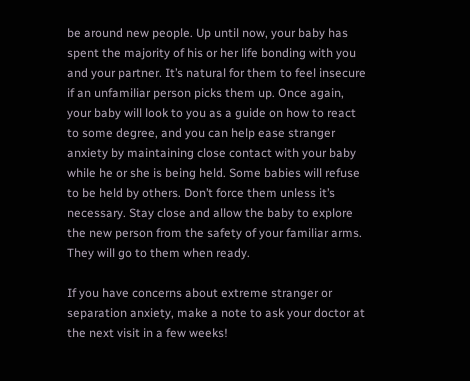be around new people. Up until now, your baby has spent the majority of his or her life bonding with you and your partner. It’s natural for them to feel insecure if an unfamiliar person picks them up. Once again, your baby will look to you as a guide on how to react to some degree, and you can help ease stranger anxiety by maintaining close contact with your baby while he or she is being held. Some babies will refuse to be held by others. Don’t force them unless it’s necessary. Stay close and allow the baby to explore the new person from the safety of your familiar arms. They will go to them when ready.

If you have concerns about extreme stranger or separation anxiety, make a note to ask your doctor at the next visit in a few weeks!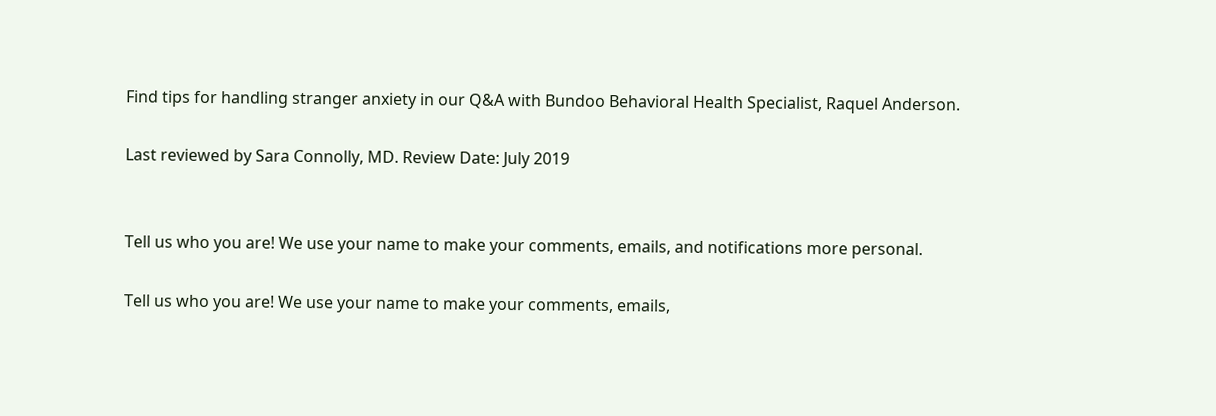Find tips for handling stranger anxiety in our Q&A with Bundoo Behavioral Health Specialist, Raquel Anderson.

Last reviewed by Sara Connolly, MD. Review Date: July 2019


Tell us who you are! We use your name to make your comments, emails, and notifications more personal.

Tell us who you are! We use your name to make your comments, emails,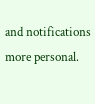and notifications more personal.